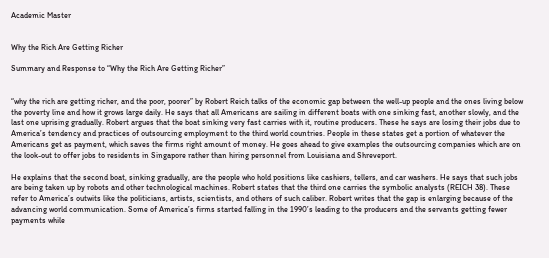Academic Master


Why the Rich Are Getting Richer

Summary and Response to “Why the Rich Are Getting Richer”


“why the rich are getting richer, and the poor, poorer” by Robert Reich talks of the economic gap between the well-up people and the ones living below the poverty line and how it grows large daily. He says that all Americans are sailing in different boats with one sinking fast, another slowly, and the last one uprising gradually. Robert argues that the boat sinking very fast carries with it, routine producers. These he says are losing their jobs due to America’s tendency and practices of outsourcing employment to the third world countries. People in these states get a portion of whatever the Americans get as payment, which saves the firms right amount of money. He goes ahead to give examples the outsourcing companies which are on the look-out to offer jobs to residents in Singapore rather than hiring personnel from Louisiana and Shreveport.

He explains that the second boat, sinking gradually, are the people who hold positions like cashiers, tellers, and car washers. He says that such jobs are being taken up by robots and other technological machines. Robert states that the third one carries the symbolic analysts (REICH 38). These refer to America’s outwits like the politicians, artists, scientists, and others of such caliber. Robert writes that the gap is enlarging because of the advancing world communication. Some of America’s firms started falling in the 1990’s leading to the producers and the servants getting fewer payments while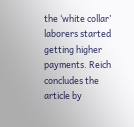the ‘white collar’ laborers started getting higher payments. Reich concludes the article by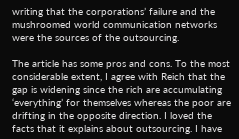writing that the corporations’ failure and the mushroomed world communication networks were the sources of the outsourcing.

The article has some pros and cons. To the most considerable extent, I agree with Reich that the gap is widening since the rich are accumulating ‘everything’ for themselves whereas the poor are drifting in the opposite direction. I loved the facts that it explains about outsourcing. I have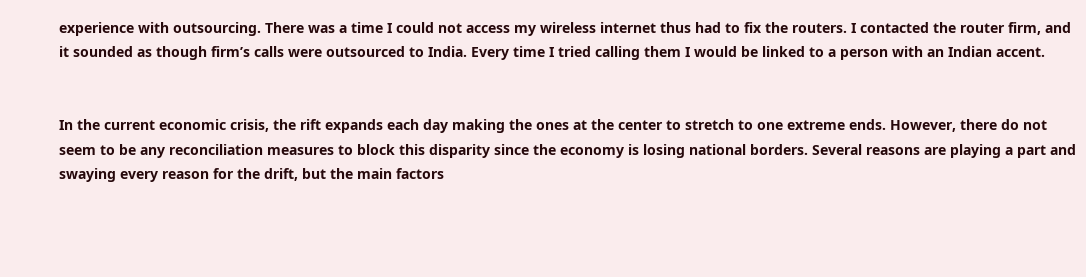experience with outsourcing. There was a time I could not access my wireless internet thus had to fix the routers. I contacted the router firm, and it sounded as though firm’s calls were outsourced to India. Every time I tried calling them I would be linked to a person with an Indian accent.


In the current economic crisis, the rift expands each day making the ones at the center to stretch to one extreme ends. However, there do not seem to be any reconciliation measures to block this disparity since the economy is losing national borders. Several reasons are playing a part and swaying every reason for the drift, but the main factors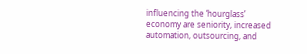influencing the ‘hourglass’ economy are seniority, increased automation, outsourcing, and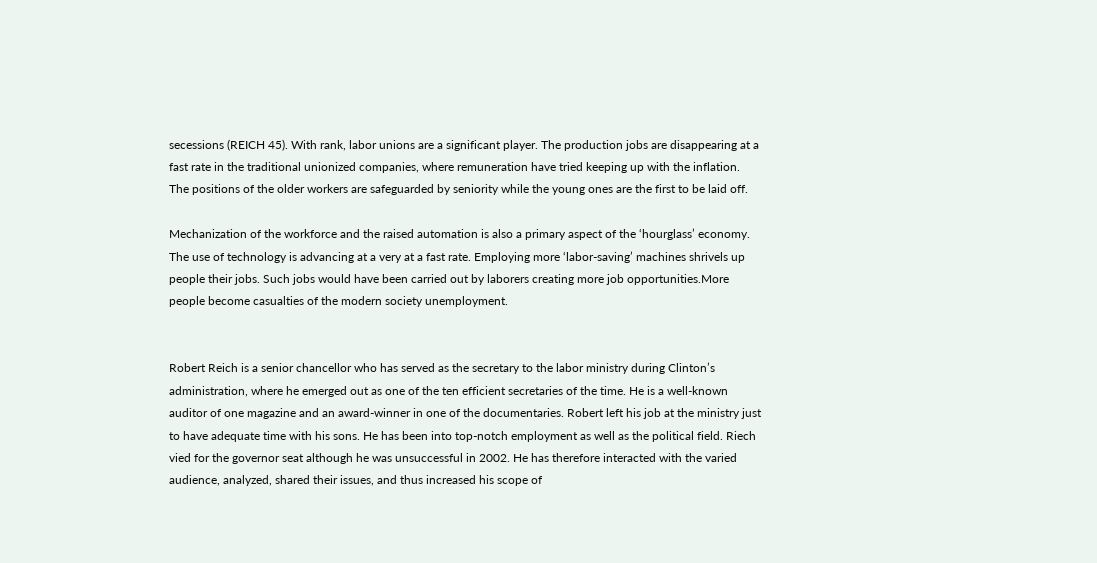secessions (REICH 45). With rank, labor unions are a significant player. The production jobs are disappearing at a fast rate in the traditional unionized companies, where remuneration have tried keeping up with the inflation. The positions of the older workers are safeguarded by seniority while the young ones are the first to be laid off.

Mechanization of the workforce and the raised automation is also a primary aspect of the ‘hourglass’ economy. The use of technology is advancing at a very at a fast rate. Employing more ‘labor-saving’ machines shrivels up people their jobs. Such jobs would have been carried out by laborers creating more job opportunities.More people become casualties of the modern society unemployment.


Robert Reich is a senior chancellor who has served as the secretary to the labor ministry during Clinton’s administration, where he emerged out as one of the ten efficient secretaries of the time. He is a well-known auditor of one magazine and an award-winner in one of the documentaries. Robert left his job at the ministry just to have adequate time with his sons. He has been into top-notch employment as well as the political field. Riech vied for the governor seat although he was unsuccessful in 2002. He has therefore interacted with the varied audience, analyzed, shared their issues, and thus increased his scope of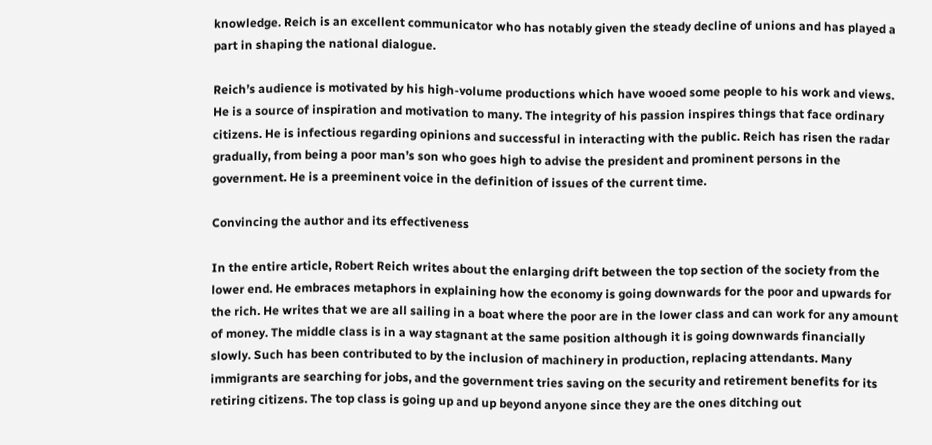knowledge. Reich is an excellent communicator who has notably given the steady decline of unions and has played a part in shaping the national dialogue.

Reich’s audience is motivated by his high-volume productions which have wooed some people to his work and views. He is a source of inspiration and motivation to many. The integrity of his passion inspires things that face ordinary citizens. He is infectious regarding opinions and successful in interacting with the public. Reich has risen the radar gradually, from being a poor man’s son who goes high to advise the president and prominent persons in the government. He is a preeminent voice in the definition of issues of the current time.

Convincing the author and its effectiveness

In the entire article, Robert Reich writes about the enlarging drift between the top section of the society from the lower end. He embraces metaphors in explaining how the economy is going downwards for the poor and upwards for the rich. He writes that we are all sailing in a boat where the poor are in the lower class and can work for any amount of money. The middle class is in a way stagnant at the same position although it is going downwards financially slowly. Such has been contributed to by the inclusion of machinery in production, replacing attendants. Many immigrants are searching for jobs, and the government tries saving on the security and retirement benefits for its retiring citizens. The top class is going up and up beyond anyone since they are the ones ditching out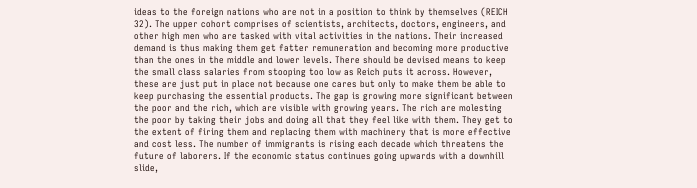ideas to the foreign nations who are not in a position to think by themselves (REICH 32). The upper cohort comprises of scientists, architects, doctors, engineers, and other high men who are tasked with vital activities in the nations. Their increased demand is thus making them get fatter remuneration and becoming more productive than the ones in the middle and lower levels. There should be devised means to keep the small class salaries from stooping too low as Reich puts it across. However, these are just put in place not because one cares but only to make them be able to keep purchasing the essential products. The gap is growing more significant between the poor and the rich, which are visible with growing years. The rich are molesting the poor by taking their jobs and doing all that they feel like with them. They get to the extent of firing them and replacing them with machinery that is more effective and cost less. The number of immigrants is rising each decade which threatens the future of laborers. If the economic status continues going upwards with a downhill slide,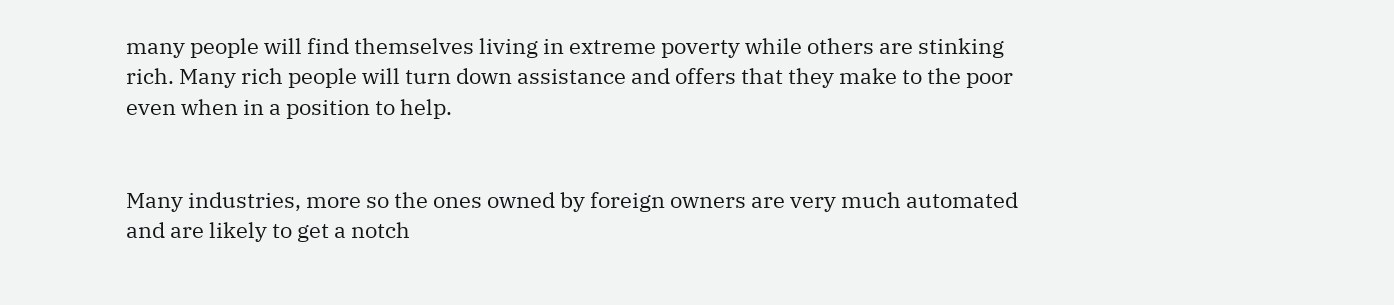many people will find themselves living in extreme poverty while others are stinking rich. Many rich people will turn down assistance and offers that they make to the poor even when in a position to help.


Many industries, more so the ones owned by foreign owners are very much automated and are likely to get a notch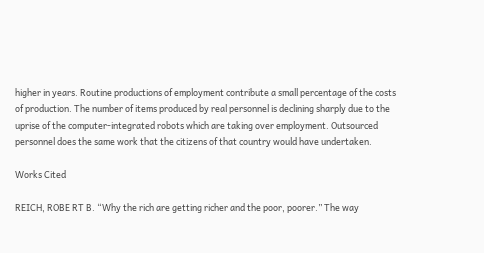higher in years. Routine productions of employment contribute a small percentage of the costs of production. The number of items produced by real personnel is declining sharply due to the uprise of the computer-integrated robots which are taking over employment. Outsourced personnel does the same work that the citizens of that country would have undertaken.

Works Cited

REICH, ROBE RT B. “Why the rich are getting richer and the poor, poorer.” The way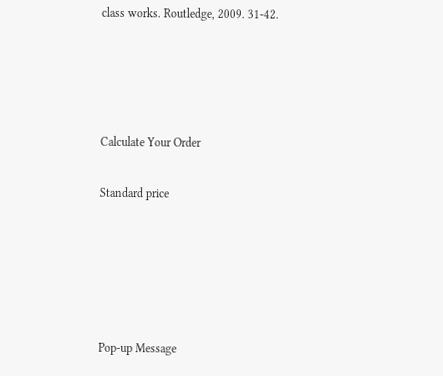class works. Routledge, 2009. 31-42.




Calculate Your Order

Standard price





Pop-up Message